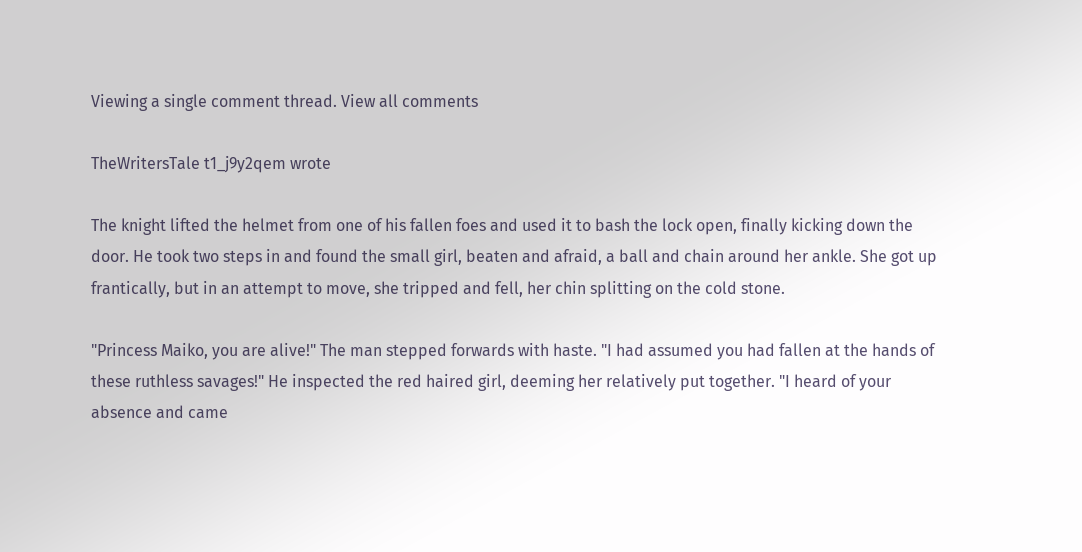Viewing a single comment thread. View all comments

TheWritersTale t1_j9y2qem wrote

The knight lifted the helmet from one of his fallen foes and used it to bash the lock open, finally kicking down the door. He took two steps in and found the small girl, beaten and afraid, a ball and chain around her ankle. She got up frantically, but in an attempt to move, she tripped and fell, her chin splitting on the cold stone.

"Princess Maiko, you are alive!" The man stepped forwards with haste. "I had assumed you had fallen at the hands of these ruthless savages!" He inspected the red haired girl, deeming her relatively put together. "I heard of your absence and came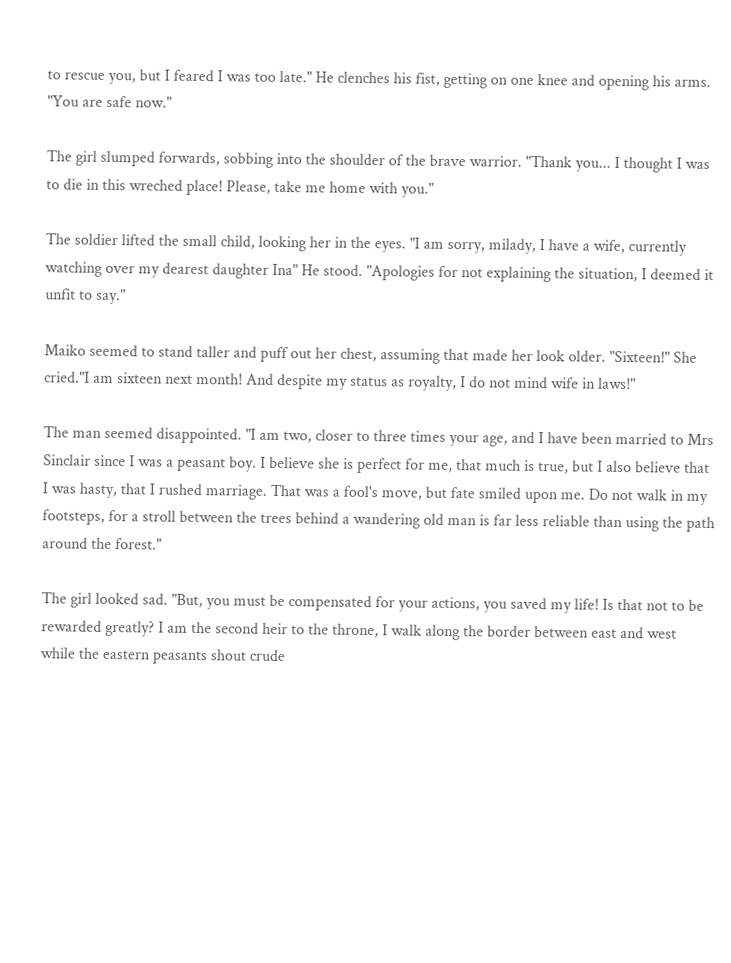to rescue you, but I feared I was too late." He clenches his fist, getting on one knee and opening his arms. "You are safe now."

The girl slumped forwards, sobbing into the shoulder of the brave warrior. "Thank you... I thought I was to die in this wreched place! Please, take me home with you."

The soldier lifted the small child, looking her in the eyes. "I am sorry, milady, I have a wife, currently watching over my dearest daughter Ina" He stood. "Apologies for not explaining the situation, I deemed it unfit to say."

Maiko seemed to stand taller and puff out her chest, assuming that made her look older. "Sixteen!" She cried."I am sixteen next month! And despite my status as royalty, I do not mind wife in laws!"

The man seemed disappointed. "I am two, closer to three times your age, and I have been married to Mrs Sinclair since I was a peasant boy. I believe she is perfect for me, that much is true, but I also believe that I was hasty, that I rushed marriage. That was a fool's move, but fate smiled upon me. Do not walk in my footsteps, for a stroll between the trees behind a wandering old man is far less reliable than using the path around the forest."

The girl looked sad. "But, you must be compensated for your actions, you saved my life! Is that not to be rewarded greatly? I am the second heir to the throne, I walk along the border between east and west while the eastern peasants shout crude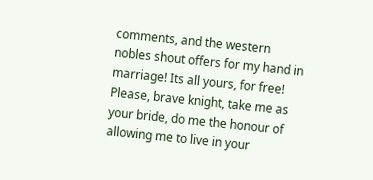comments, and the western nobles shout offers for my hand in marriage! Its all yours, for free! Please, brave knight, take me as your bride, do me the honour of allowing me to live in your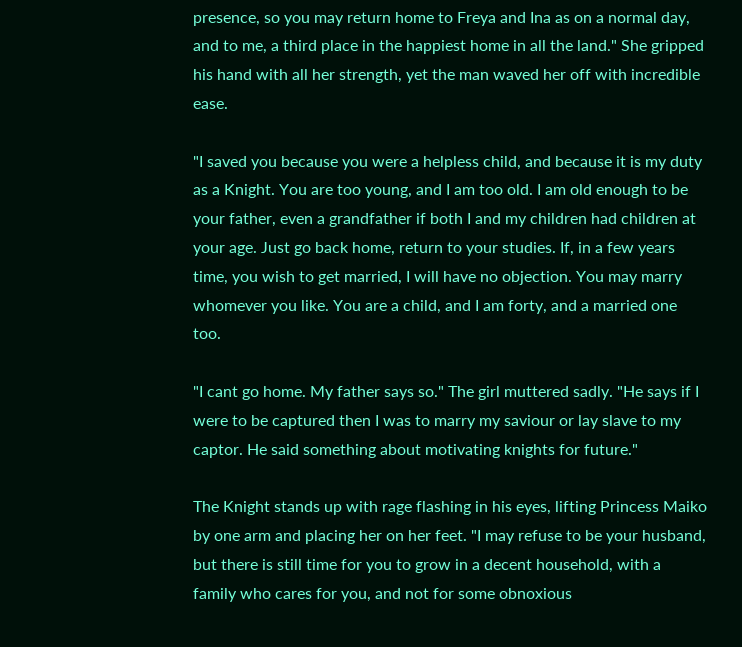presence, so you may return home to Freya and Ina as on a normal day, and to me, a third place in the happiest home in all the land." She gripped his hand with all her strength, yet the man waved her off with incredible ease.

"I saved you because you were a helpless child, and because it is my duty as a Knight. You are too young, and I am too old. I am old enough to be your father, even a grandfather if both I and my children had children at your age. Just go back home, return to your studies. If, in a few years time, you wish to get married, I will have no objection. You may marry whomever you like. You are a child, and I am forty, and a married one too.

"I cant go home. My father says so." The girl muttered sadly. "He says if I were to be captured then I was to marry my saviour or lay slave to my captor. He said something about motivating knights for future."

The Knight stands up with rage flashing in his eyes, lifting Princess Maiko by one arm and placing her on her feet. "I may refuse to be your husband, but there is still time for you to grow in a decent household, with a family who cares for you, and not for some obnoxious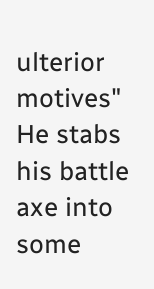ulterior motives" He stabs his battle axe into some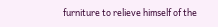furniture to relieve himself of the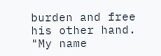burden and free his other hand. "My name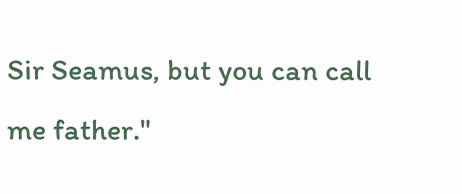Sir Seamus, but you can call me father."